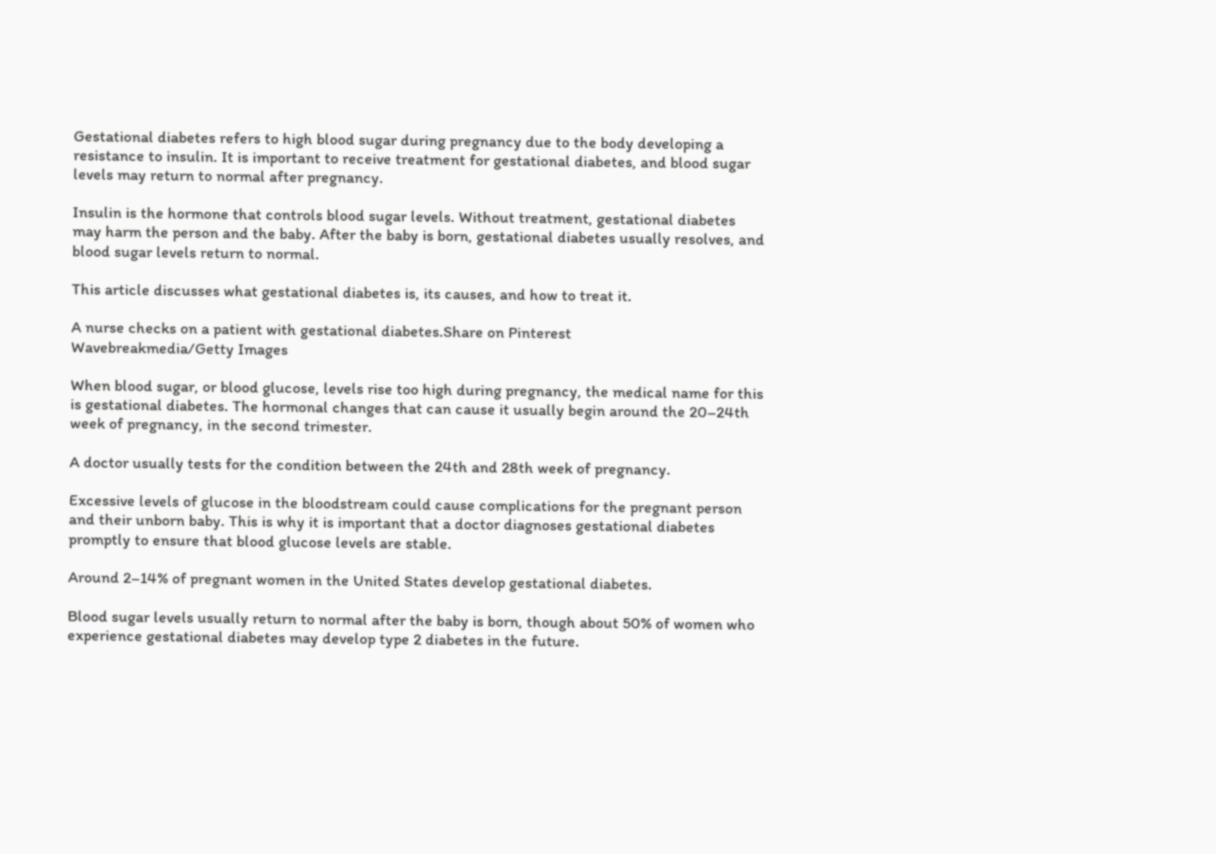Gestational diabetes refers to high blood sugar during pregnancy due to the body developing a resistance to insulin. It is important to receive treatment for gestational diabetes, and blood sugar levels may return to normal after pregnancy.

Insulin is the hormone that controls blood sugar levels. Without treatment, gestational diabetes may harm the person and the baby. After the baby is born, gestational diabetes usually resolves, and blood sugar levels return to normal.

This article discusses what gestational diabetes is, its causes, and how to treat it.

A nurse checks on a patient with gestational diabetes.Share on Pinterest
Wavebreakmedia/Getty Images

When blood sugar, or blood glucose, levels rise too high during pregnancy, the medical name for this is gestational diabetes. The hormonal changes that can cause it usually begin around the 20–24th week of pregnancy, in the second trimester.

A doctor usually tests for the condition between the 24th and 28th week of pregnancy.

Excessive levels of glucose in the bloodstream could cause complications for the pregnant person and their unborn baby. This is why it is important that a doctor diagnoses gestational diabetes promptly to ensure that blood glucose levels are stable.

Around 2–14% of pregnant women in the United States develop gestational diabetes.

Blood sugar levels usually return to normal after the baby is born, though about 50% of women who experience gestational diabetes may develop type 2 diabetes in the future.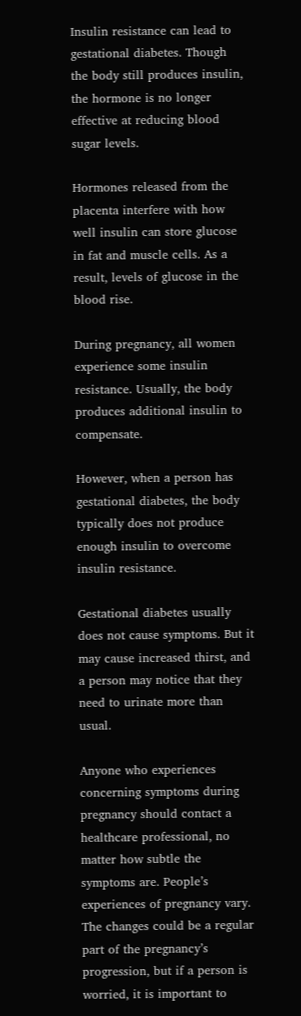Insulin resistance can lead to gestational diabetes. Though the body still produces insulin, the hormone is no longer effective at reducing blood sugar levels.

Hormones released from the placenta interfere with how well insulin can store glucose in fat and muscle cells. As a result, levels of glucose in the blood rise.

During pregnancy, all women experience some insulin resistance. Usually, the body produces additional insulin to compensate.

However, when a person has gestational diabetes, the body typically does not produce enough insulin to overcome insulin resistance.

Gestational diabetes usually does not cause symptoms. But it may cause increased thirst, and a person may notice that they need to urinate more than usual.

Anyone who experiences concerning symptoms during pregnancy should contact a healthcare professional, no matter how subtle the symptoms are. People’s experiences of pregnancy vary. The changes could be a regular part of the pregnancy’s progression, but if a person is worried, it is important to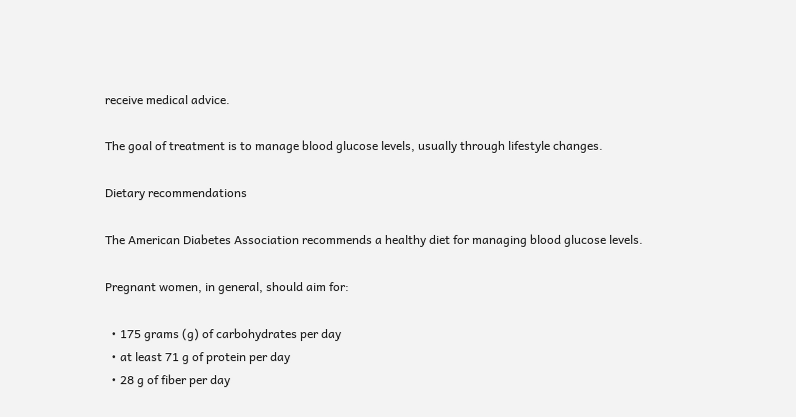receive medical advice.

The goal of treatment is to manage blood glucose levels, usually through lifestyle changes.

Dietary recommendations

The American Diabetes Association recommends a healthy diet for managing blood glucose levels.

Pregnant women, in general, should aim for:

  • 175 grams (g) of carbohydrates per day
  • at least 71 g of protein per day
  • 28 g of fiber per day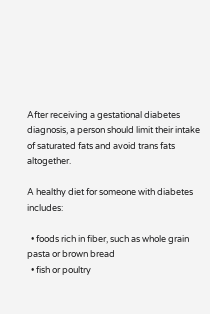After receiving a gestational diabetes diagnosis, a person should limit their intake of saturated fats and avoid trans fats altogether.

A healthy diet for someone with diabetes includes:

  • foods rich in fiber, such as whole grain pasta or brown bread
  • fish or poultry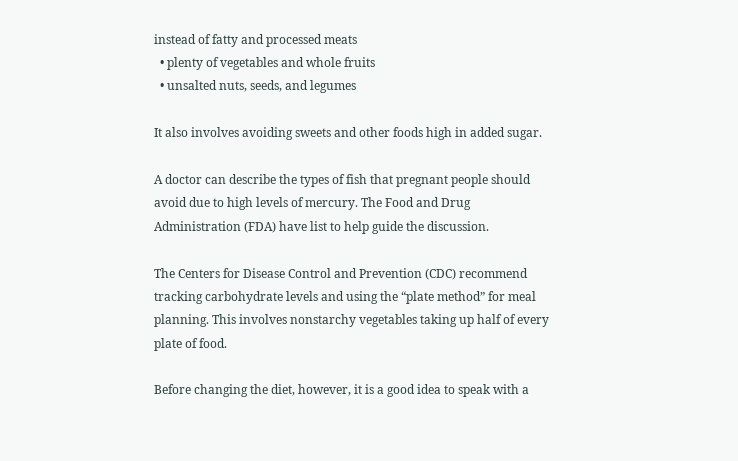instead of fatty and processed meats
  • plenty of vegetables and whole fruits
  • unsalted nuts, seeds, and legumes

It also involves avoiding sweets and other foods high in added sugar.

A doctor can describe the types of fish that pregnant people should avoid due to high levels of mercury. The Food and Drug Administration (FDA) have list to help guide the discussion.

The Centers for Disease Control and Prevention (CDC) recommend tracking carbohydrate levels and using the “plate method” for meal planning. This involves nonstarchy vegetables taking up half of every plate of food.

Before changing the diet, however, it is a good idea to speak with a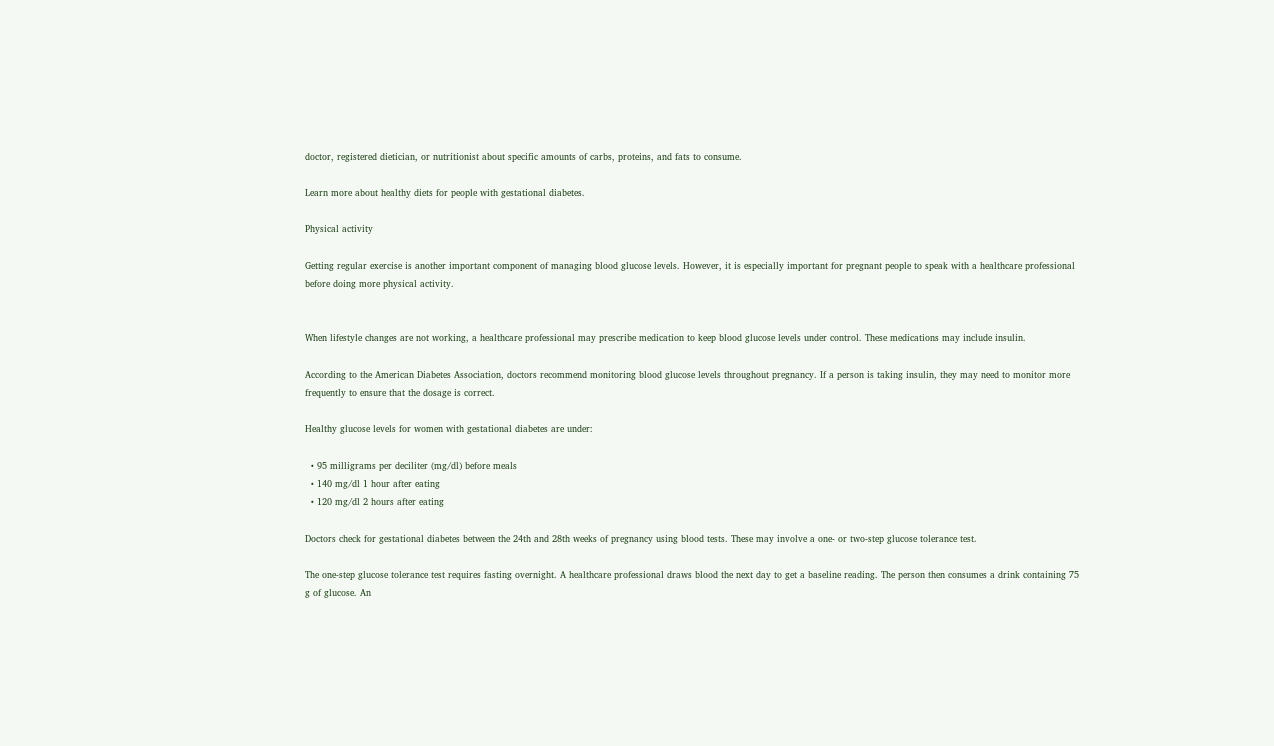doctor, registered dietician, or nutritionist about specific amounts of carbs, proteins, and fats to consume.

Learn more about healthy diets for people with gestational diabetes.

Physical activity

Getting regular exercise is another important component of managing blood glucose levels. However, it is especially important for pregnant people to speak with a healthcare professional before doing more physical activity.


When lifestyle changes are not working, a healthcare professional may prescribe medication to keep blood glucose levels under control. These medications may include insulin.

According to the American Diabetes Association, doctors recommend monitoring blood glucose levels throughout pregnancy. If a person is taking insulin, they may need to monitor more frequently to ensure that the dosage is correct.

Healthy glucose levels for women with gestational diabetes are under:

  • 95 milligrams per deciliter (mg/dl) before meals
  • 140 mg/dl 1 hour after eating
  • 120 mg/dl 2 hours after eating

Doctors check for gestational diabetes between the 24th and 28th weeks of pregnancy using blood tests. These may involve a one- or two-step glucose tolerance test.

The one-step glucose tolerance test requires fasting overnight. A healthcare professional draws blood the next day to get a baseline reading. The person then consumes a drink containing 75 g of glucose. An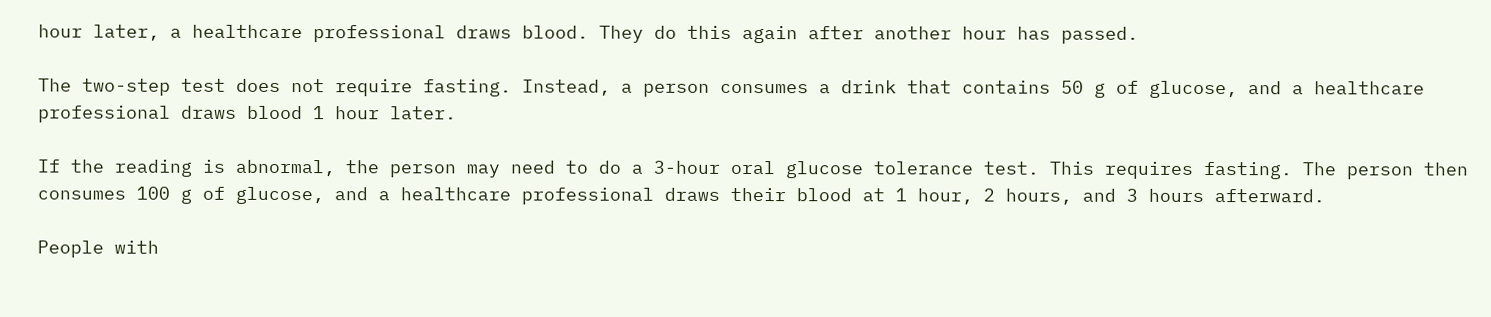hour later, a healthcare professional draws blood. They do this again after another hour has passed.

The two-step test does not require fasting. Instead, a person consumes a drink that contains 50 g of glucose, and a healthcare professional draws blood 1 hour later.

If the reading is abnormal, the person may need to do a 3-hour oral glucose tolerance test. This requires fasting. The person then consumes 100 g of glucose, and a healthcare professional draws their blood at 1 hour, 2 hours, and 3 hours afterward.

People with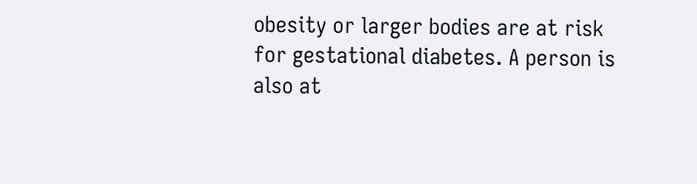obesity or larger bodies are at risk for gestational diabetes. A person is also at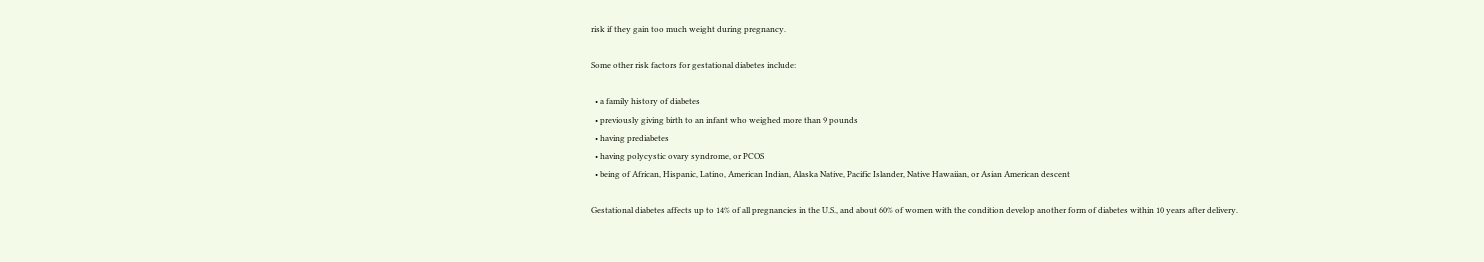risk if they gain too much weight during pregnancy.

Some other risk factors for gestational diabetes include:

  • a family history of diabetes
  • previously giving birth to an infant who weighed more than 9 pounds
  • having prediabetes
  • having polycystic ovary syndrome, or PCOS
  • being of African, Hispanic, Latino, American Indian, Alaska Native, Pacific Islander, Native Hawaiian, or Asian American descent

Gestational diabetes affects up to 14% of all pregnancies in the U.S., and about 60% of women with the condition develop another form of diabetes within 10 years after delivery.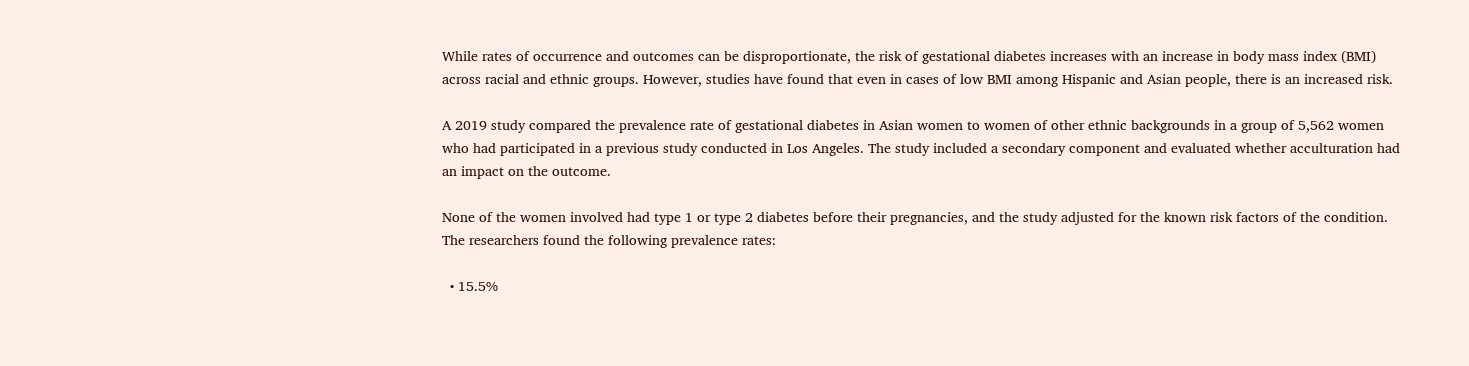While rates of occurrence and outcomes can be disproportionate, the risk of gestational diabetes increases with an increase in body mass index (BMI) across racial and ethnic groups. However, studies have found that even in cases of low BMI among Hispanic and Asian people, there is an increased risk.

A 2019 study compared the prevalence rate of gestational diabetes in Asian women to women of other ethnic backgrounds in a group of 5,562 women who had participated in a previous study conducted in Los Angeles. The study included a secondary component and evaluated whether acculturation had an impact on the outcome.

None of the women involved had type 1 or type 2 diabetes before their pregnancies, and the study adjusted for the known risk factors of the condition. The researchers found the following prevalence rates:

  • 15.5%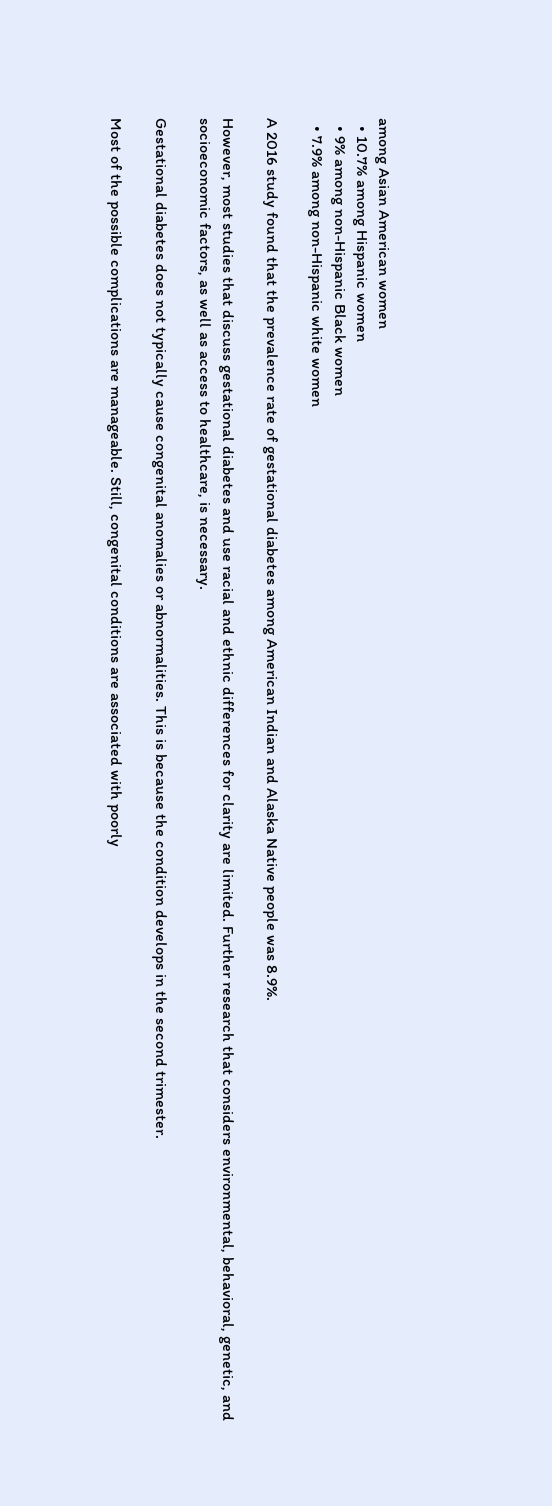among Asian American women
  • 10.7% among Hispanic women
  • 9% among non-Hispanic Black women
  • 7.9% among non-Hispanic white women

A 2016 study found that the prevalence rate of gestational diabetes among American Indian and Alaska Native people was 8.9%.

However, most studies that discuss gestational diabetes and use racial and ethnic differences for clarity are limited. Further research that considers environmental, behavioral, genetic, and socioeconomic factors, as well as access to healthcare, is necessary.

Gestational diabetes does not typically cause congenital anomalies or abnormalities. This is because the condition develops in the second trimester.

Most of the possible complications are manageable. Still, congenital conditions are associated with poorly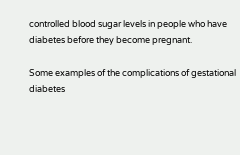controlled blood sugar levels in people who have diabetes before they become pregnant.

Some examples of the complications of gestational diabetes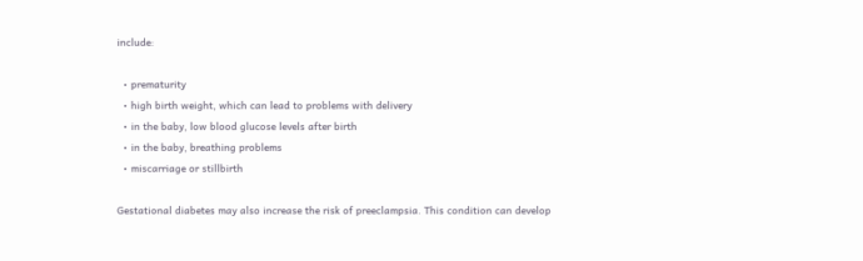include:

  • prematurity
  • high birth weight, which can lead to problems with delivery
  • in the baby, low blood glucose levels after birth
  • in the baby, breathing problems
  • miscarriage or stillbirth

Gestational diabetes may also increase the risk of preeclampsia. This condition can develop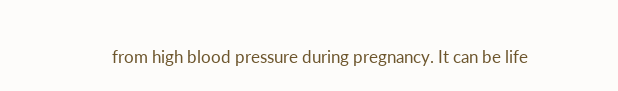from high blood pressure during pregnancy. It can be life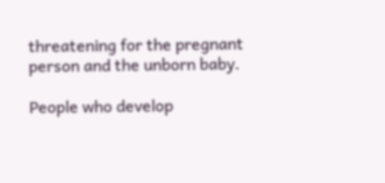threatening for the pregnant person and the unborn baby.

People who develop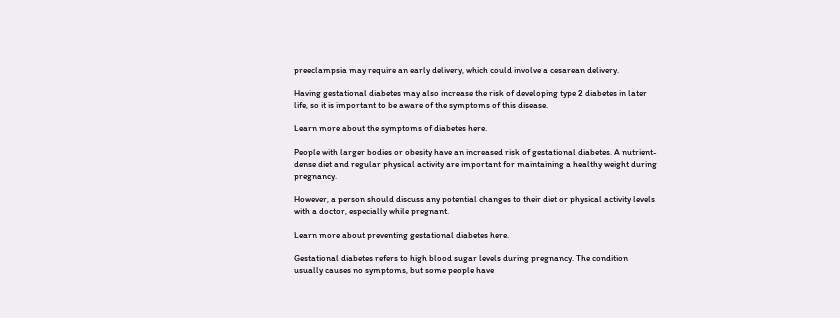preeclampsia may require an early delivery, which could involve a cesarean delivery.

Having gestational diabetes may also increase the risk of developing type 2 diabetes in later life, so it is important to be aware of the symptoms of this disease.

Learn more about the symptoms of diabetes here.

People with larger bodies or obesity have an increased risk of gestational diabetes. A nutrient-dense diet and regular physical activity are important for maintaining a healthy weight during pregnancy.

However, a person should discuss any potential changes to their diet or physical activity levels with a doctor, especially while pregnant.

Learn more about preventing gestational diabetes here.

Gestational diabetes refers to high blood sugar levels during pregnancy. The condition usually causes no symptoms, but some people have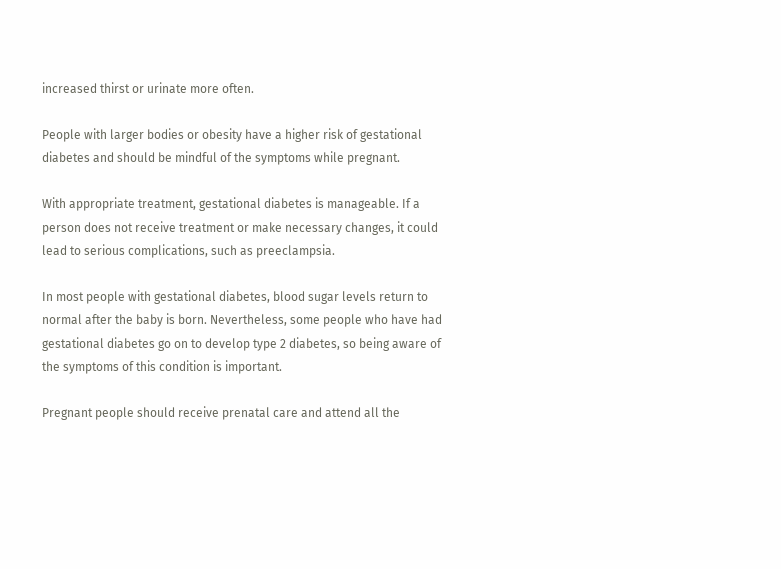increased thirst or urinate more often.

People with larger bodies or obesity have a higher risk of gestational diabetes and should be mindful of the symptoms while pregnant.

With appropriate treatment, gestational diabetes is manageable. If a person does not receive treatment or make necessary changes, it could lead to serious complications, such as preeclampsia.

In most people with gestational diabetes, blood sugar levels return to normal after the baby is born. Nevertheless, some people who have had gestational diabetes go on to develop type 2 diabetes, so being aware of the symptoms of this condition is important.

Pregnant people should receive prenatal care and attend all the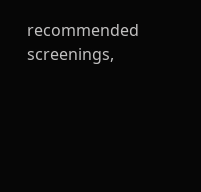recommended screenings,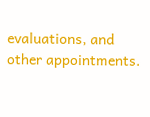evaluations, and other appointments.